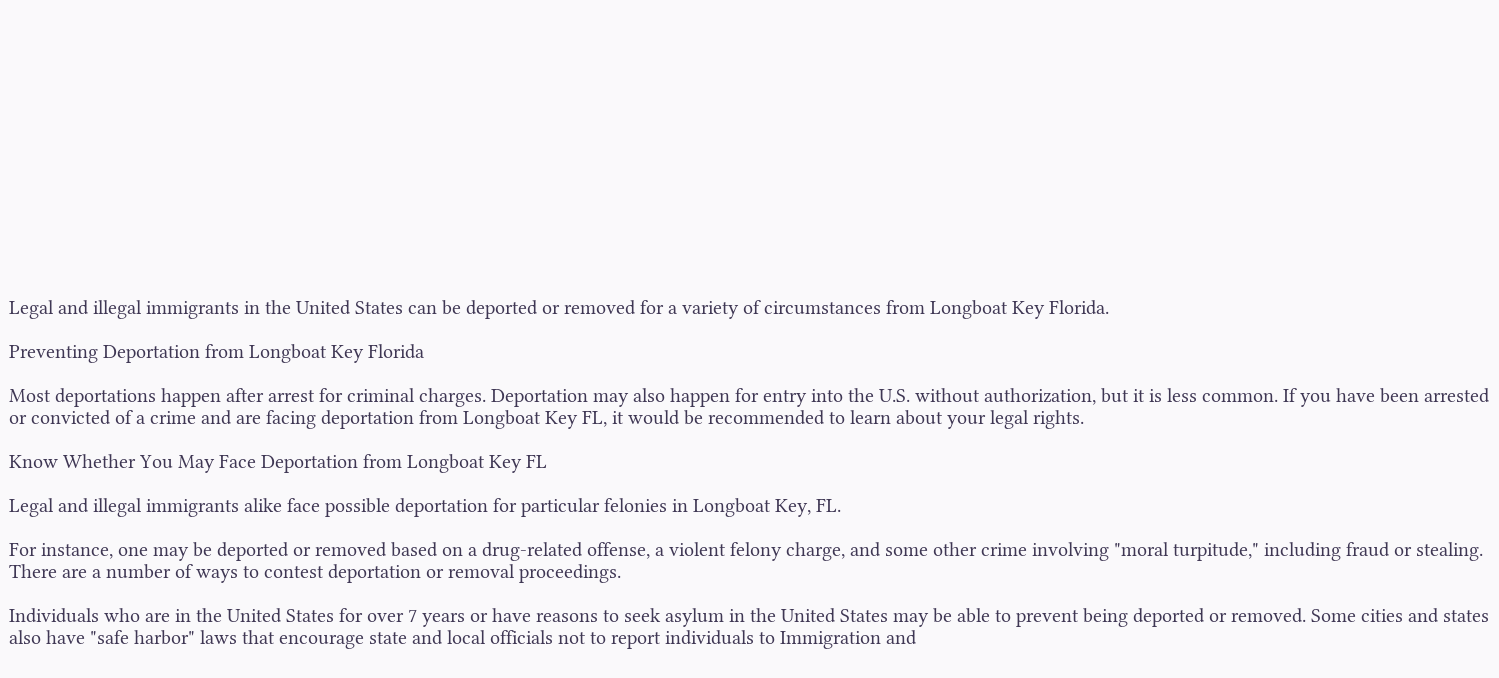Legal and illegal immigrants in the United States can be deported or removed for a variety of circumstances from Longboat Key Florida.

Preventing Deportation from Longboat Key Florida

Most deportations happen after arrest for criminal charges. Deportation may also happen for entry into the U.S. without authorization, but it is less common. If you have been arrested or convicted of a crime and are facing deportation from Longboat Key FL, it would be recommended to learn about your legal rights.

Know Whether You May Face Deportation from Longboat Key FL

Legal and illegal immigrants alike face possible deportation for particular felonies in Longboat Key, FL.

For instance, one may be deported or removed based on a drug-related offense, a violent felony charge, and some other crime involving "moral turpitude," including fraud or stealing. There are a number of ways to contest deportation or removal proceedings.

Individuals who are in the United States for over 7 years or have reasons to seek asylum in the United States may be able to prevent being deported or removed. Some cities and states also have "safe harbor" laws that encourage state and local officials not to report individuals to Immigration and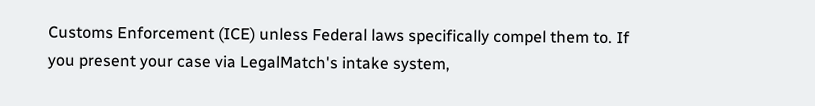Customs Enforcement (ICE) unless Federal laws specifically compel them to. If you present your case via LegalMatch's intake system,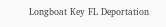Longboat Key FL Deportation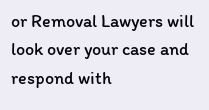or Removal Lawyers will look over your case and respond with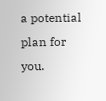a potential plan for you.